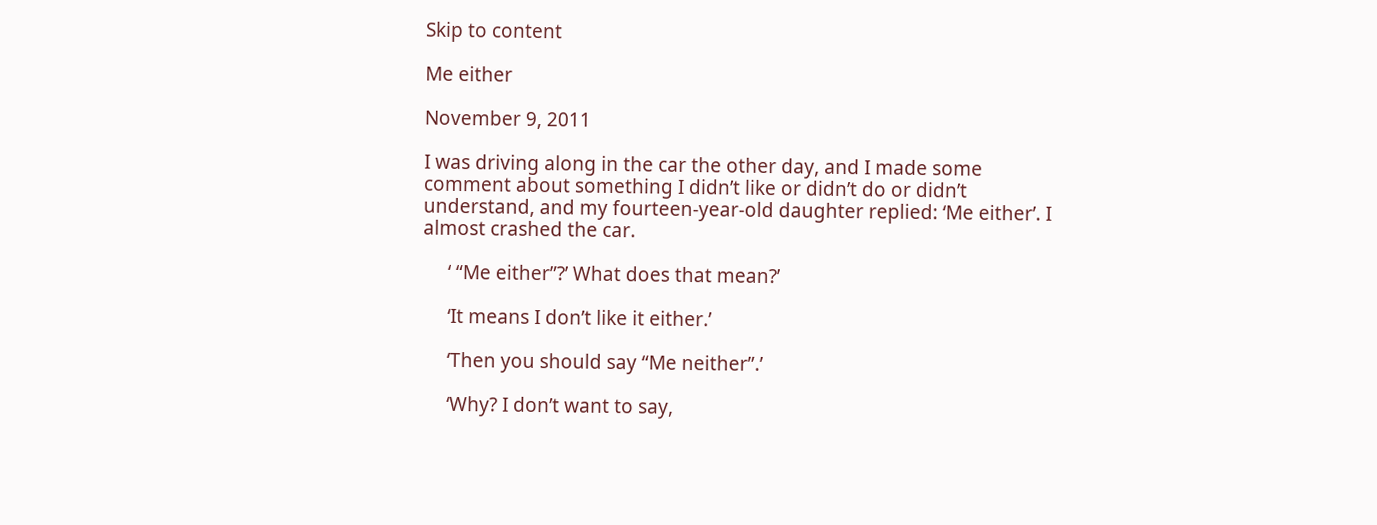Skip to content

Me either

November 9, 2011

I was driving along in the car the other day, and I made some comment about something I didn’t like or didn’t do or didn’t understand, and my fourteen-year-old daughter replied: ‘Me either’. I almost crashed the car.

     ‘ “Me either”?’ What does that mean?’

     ‘It means I don’t like it either.’

     ‘Then you should say “Me neither”.’

     ‘Why? I don’t want to say,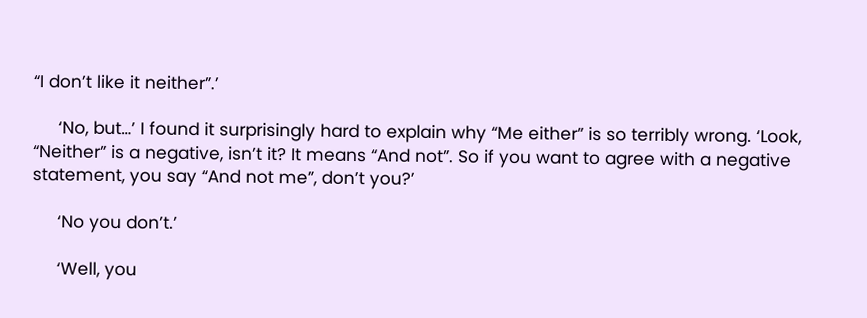“I don’t like it neither”.’

     ‘No, but…’ I found it surprisingly hard to explain why “Me either” is so terribly wrong. ‘Look, “Neither” is a negative, isn’t it? It means “And not”. So if you want to agree with a negative statement, you say “And not me”, don’t you?’

     ‘No you don’t.’

     ‘Well, you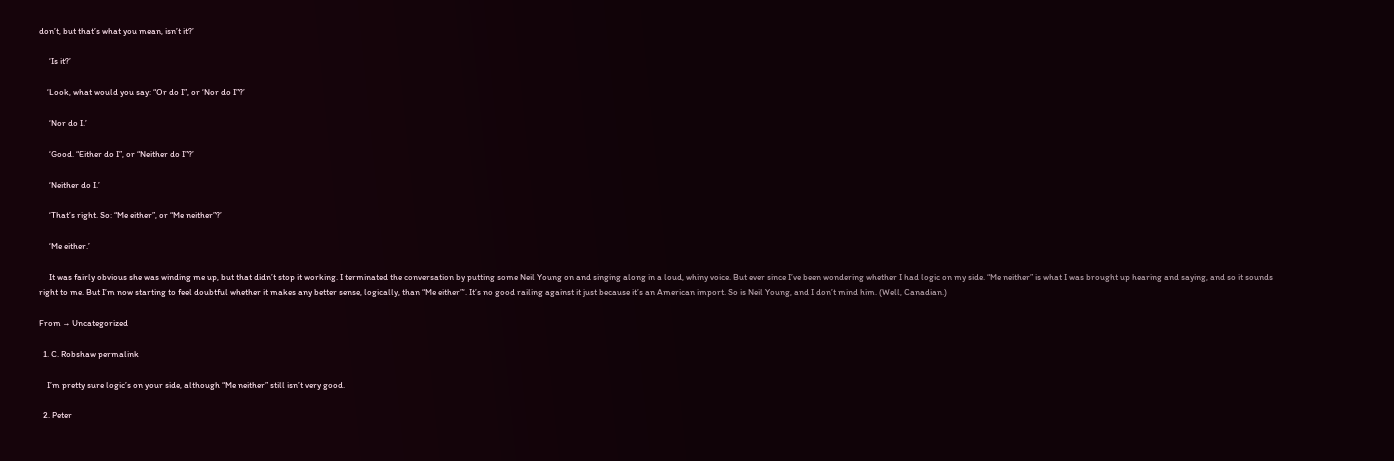don’t, but that’s what you mean, isn’t it?’

     ‘Is it?’

    ‘Look, what would you say: “Or do I”, or ‘Nor do I”?’

     ‘Nor do I.’

     ‘Good. “Either do I”, or “Neither do I”?’

     ‘Neither do I.’

     ‘That’s right. So: “Me either”, or “Me neither”?’

     ‘Me either.’

     It was fairly obvious she was winding me up, but that didn’t stop it working. I terminated the conversation by putting some Neil Young on and singing along in a loud, whiny voice. But ever since I’ve been wondering whether I had logic on my side. “Me neither” is what I was brought up hearing and saying, and so it sounds right to me. But I’m now starting to feel doubtful whether it makes any better sense, logically, than “Me either”‘. It’s no good railing against it just because it’s an American import. So is Neil Young, and I don’t mind him. (Well, Canadian.)

From → Uncategorized

  1. C. Robshaw permalink

    I’m pretty sure logic’s on your side, although “Me neither” still isn’t very good.

  2. Peter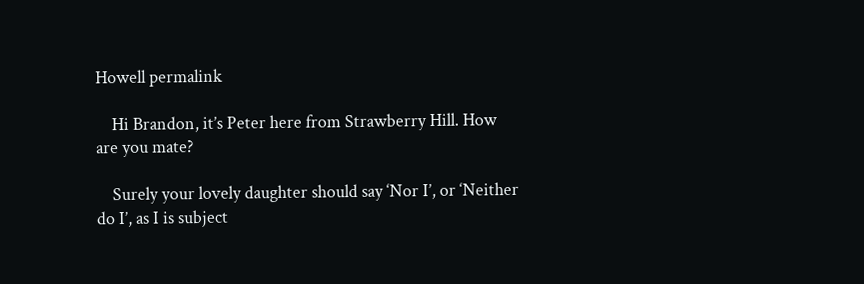Howell permalink

    Hi Brandon, it’s Peter here from Strawberry Hill. How are you mate?

    Surely your lovely daughter should say ‘Nor I’, or ‘Neither do I’, as I is subject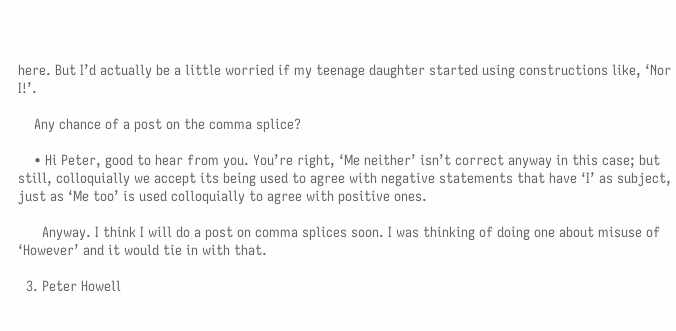here. But I’d actually be a little worried if my teenage daughter started using constructions like, ‘Nor I!’.

    Any chance of a post on the comma splice?

    • Hi Peter, good to hear from you. You’re right, ‘Me neither’ isn’t correct anyway in this case; but still, colloquially we accept its being used to agree with negative statements that have ‘I’ as subject, just as ‘Me too’ is used colloquially to agree with positive ones.

      Anyway. I think I will do a post on comma splices soon. I was thinking of doing one about misuse of ‘However’ and it would tie in with that.

  3. Peter Howell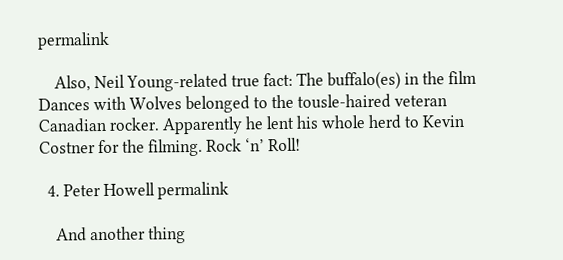permalink

    Also, Neil Young-related true fact: The buffalo(es) in the film Dances with Wolves belonged to the tousle-haired veteran Canadian rocker. Apparently he lent his whole herd to Kevin Costner for the filming. Rock ‘n’ Roll!

  4. Peter Howell permalink

    And another thing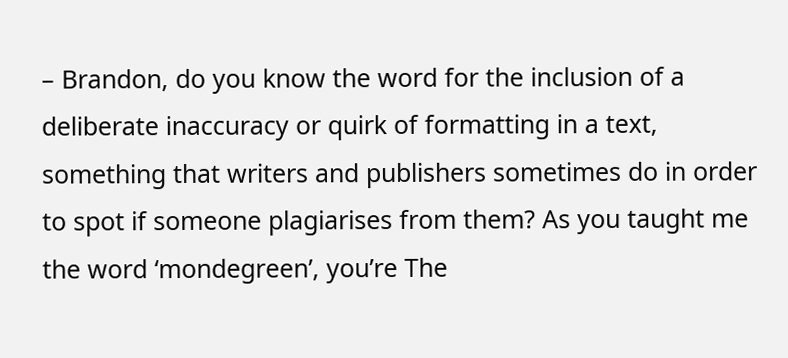– Brandon, do you know the word for the inclusion of a deliberate inaccuracy or quirk of formatting in a text, something that writers and publishers sometimes do in order to spot if someone plagiarises from them? As you taught me the word ‘mondegreen’, you’re The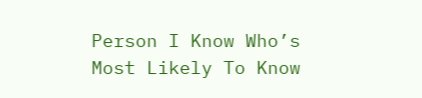Person I Know Who’s Most Likely To Know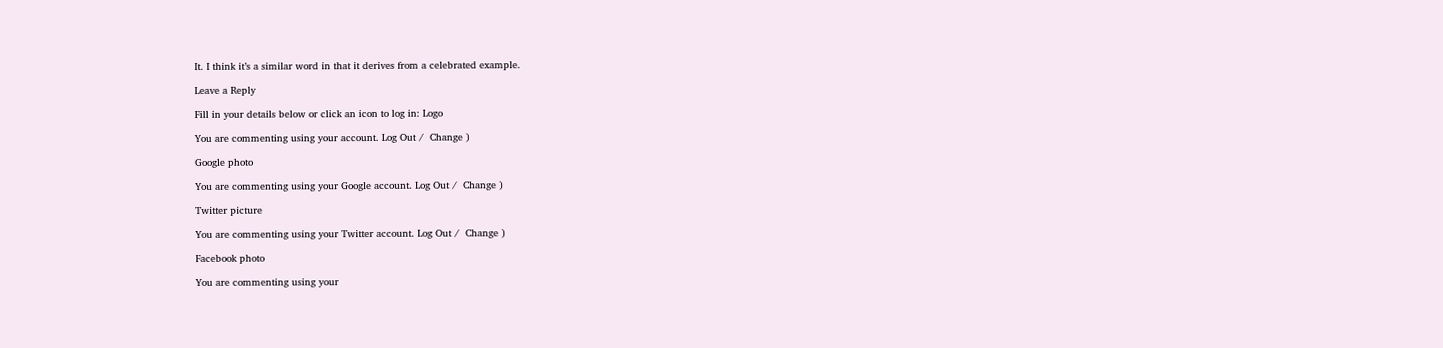It. I think it’s a similar word in that it derives from a celebrated example.

Leave a Reply

Fill in your details below or click an icon to log in: Logo

You are commenting using your account. Log Out /  Change )

Google photo

You are commenting using your Google account. Log Out /  Change )

Twitter picture

You are commenting using your Twitter account. Log Out /  Change )

Facebook photo

You are commenting using your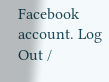Facebook account. Log Out /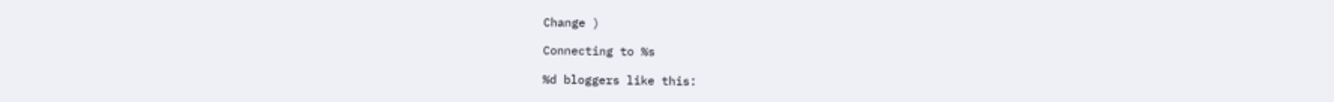Change )

Connecting to %s

%d bloggers like this: